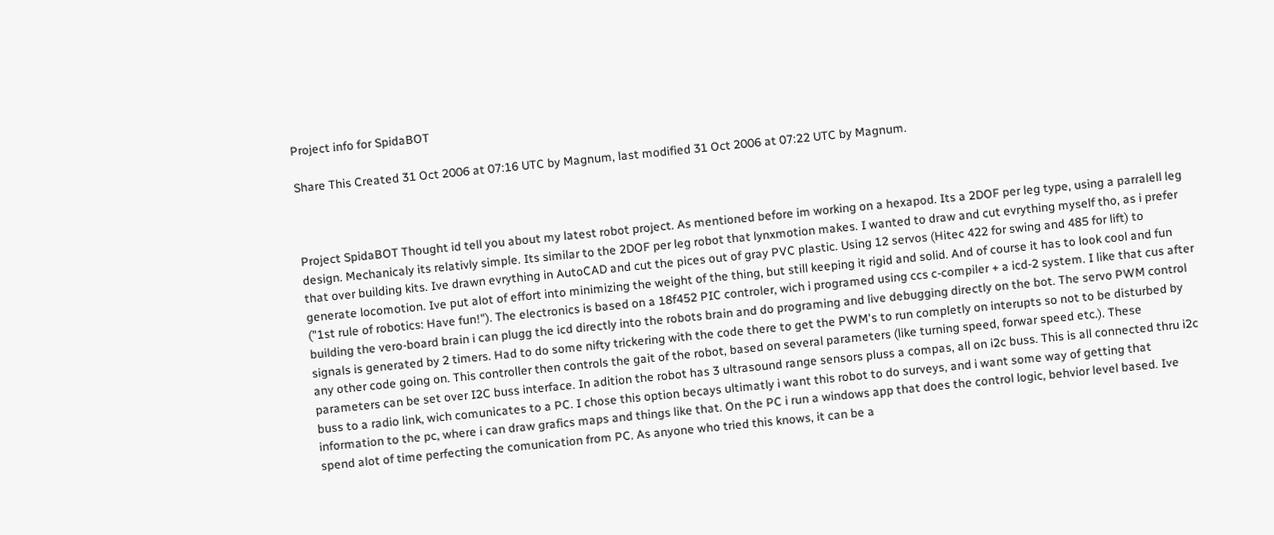Project info for SpidaBOT

Share This Created 31 Oct 2006 at 07:16 UTC by Magnum, last modified 31 Oct 2006 at 07:22 UTC by Magnum.



Project SpidaBOT Thought id tell you about my latest robot project. As mentioned before im working on a hexapod. Its a 2DOF per leg type, using a parralell leg design. Mechanicaly its relativly simple. Its similar to the 2DOF per leg robot that lynxmotion makes. I wanted to draw and cut evrything myself tho, as i prefer that over building kits. Ive drawn evrything in AutoCAD and cut the pices out of gray PVC plastic. Using 12 servos (Hitec 422 for swing and 485 for lift) to generate locomotion. Ive put alot of effort into minimizing the weight of the thing, but still keeping it rigid and solid. And of course it has to look cool and fun ("1st rule of robotics: Have fun!"). The electronics is based on a 18f452 PIC controler, wich i programed using ccs c-compiler + a icd-2 system. I like that cus after building the vero-board brain i can plugg the icd directly into the robots brain and do programing and live debugging directly on the bot. The servo PWM control signals is generated by 2 timers. Had to do some nifty trickering with the code there to get the PWM's to run completly on interupts so not to be disturbed by any other code going on. This controller then controls the gait of the robot, based on several parameters (like turning speed, forwar speed etc.). These parameters can be set over I2C buss interface. In adition the robot has 3 ultrasound range sensors pluss a compas, all on i2c buss. This is all connected thru i2c buss to a radio link, wich comunicates to a PC. I chose this option becays ultimatly i want this robot to do surveys, and i want some way of getting that information to the pc, where i can draw grafics maps and things like that. On the PC i run a windows app that does the control logic, behvior level based. Ive spend alot of time perfecting the comunication from PC. As anyone who tried this knows, it can be a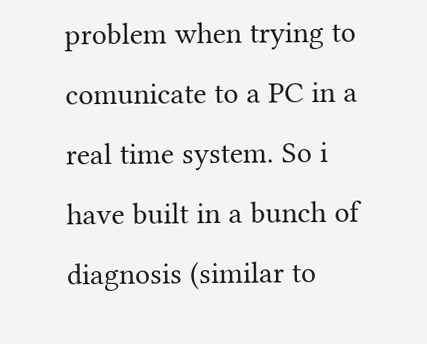problem when trying to comunicate to a PC in a real time system. So i have built in a bunch of diagnosis (similar to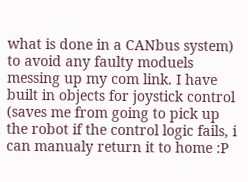what is done in a CANbus system) to avoid any faulty moduels messing up my com link. I have built in objects for joystick control (saves me from going to pick up the robot if the control logic fails, i can manualy return it to home :P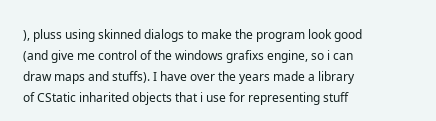), pluss using skinned dialogs to make the program look good (and give me control of the windows grafixs engine, so i can draw maps and stuffs). I have over the years made a library of CStatic inharited objects that i use for representing stuff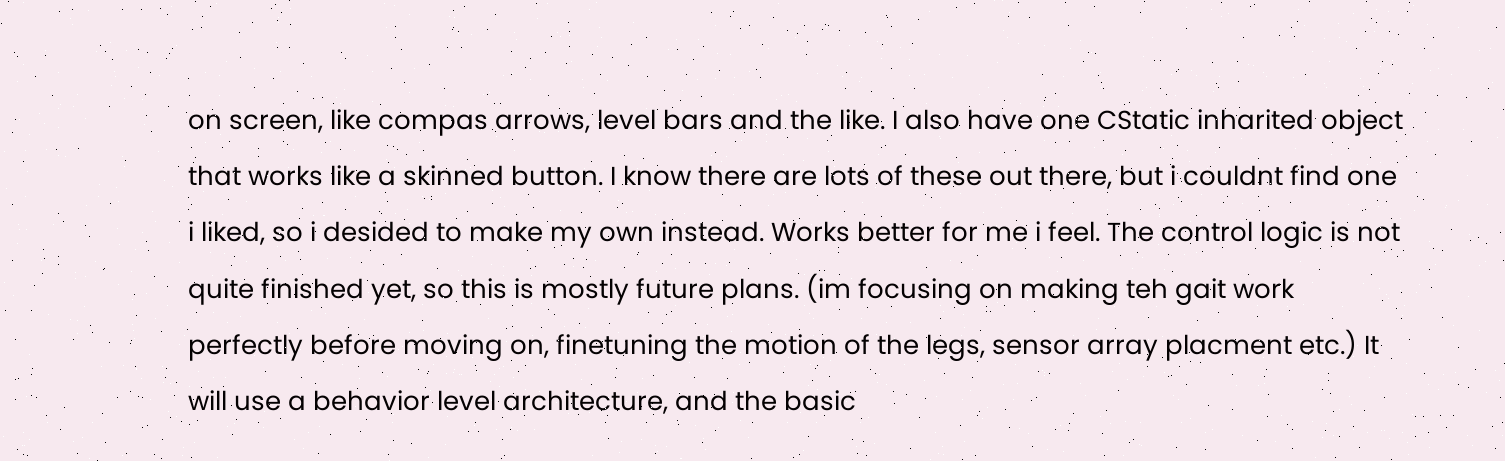on screen, like compas arrows, level bars and the like. I also have one CStatic inharited object that works like a skinned button. I know there are lots of these out there, but i couldnt find one i liked, so i desided to make my own instead. Works better for me i feel. The control logic is not quite finished yet, so this is mostly future plans. (im focusing on making teh gait work perfectly before moving on, finetuning the motion of the legs, sensor array placment etc.) It will use a behavior level architecture, and the basic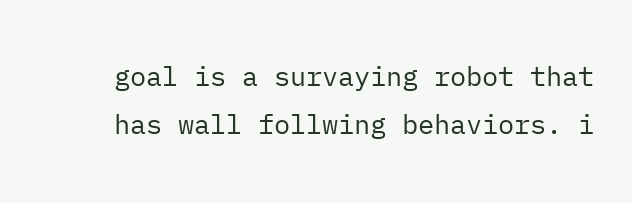goal is a survaying robot that has wall follwing behaviors. i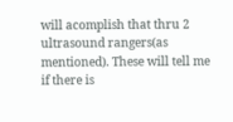will acomplish that thru 2 ultrasound rangers(as mentioned). These will tell me if there is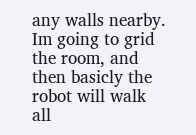any walls nearby. Im going to grid the room, and then basicly the robot will walk all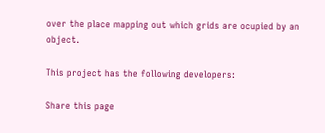over the place mapping out which grids are ocupied by an object.

This project has the following developers:

Share this page